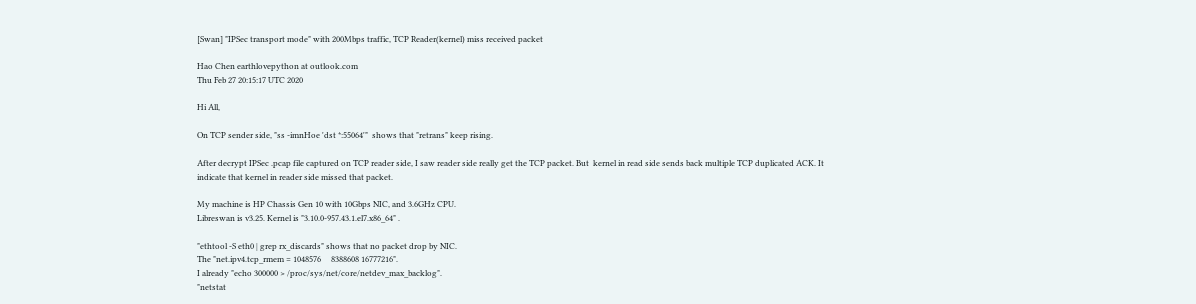[Swan] "IPSec transport mode" with 200Mbps traffic, TCP Reader(kernel) miss received packet

Hao Chen earthlovepython at outlook.com
Thu Feb 27 20:15:17 UTC 2020

Hi All,

On TCP sender side, "ss -imnHoe 'dst *:55064'"  shows that "retrans" keep rising.

After decrypt IPSec .pcap file captured on TCP reader side, I saw reader side really get the TCP packet. But  kernel in read side sends back multiple TCP duplicated ACK. It indicate that kernel in reader side missed that packet.

My machine is HP Chassis Gen 10 with 10Gbps NIC, and 3.6GHz CPU.
Libreswan is v3.25. Kernel is "3.10.0-957.43.1.el7.x86_64" .

"ethtool -S eth0 | grep rx_discards" shows that no packet drop by NIC.
The "net.ipv4.tcp_rmem = 1048576     8388608 16777216".
I already "echo 300000 > /proc/sys/net/core/netdev_max_backlog".
"netstat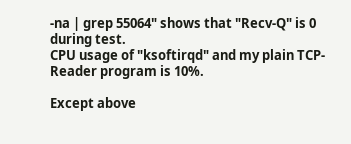-na | grep 55064" shows that "Recv-Q" is 0 during test.
CPU usage of "ksoftirqd" and my plain TCP-Reader program is 10%.

Except above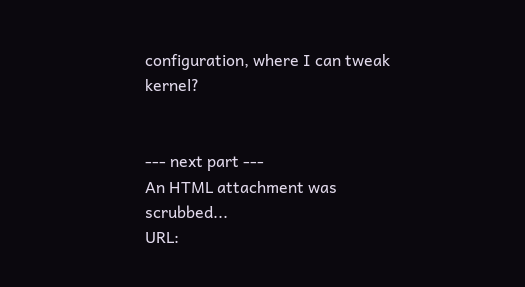configuration, where I can tweak kernel?


--- next part ---
An HTML attachment was scrubbed...
URL: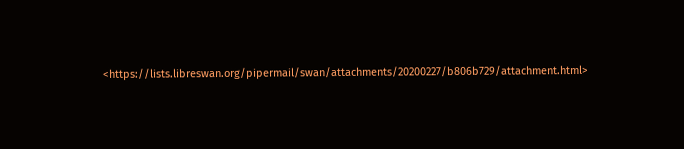<https://lists.libreswan.org/pipermail/swan/attachments/20200227/b806b729/attachment.html>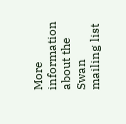More information about the Swan mailing list